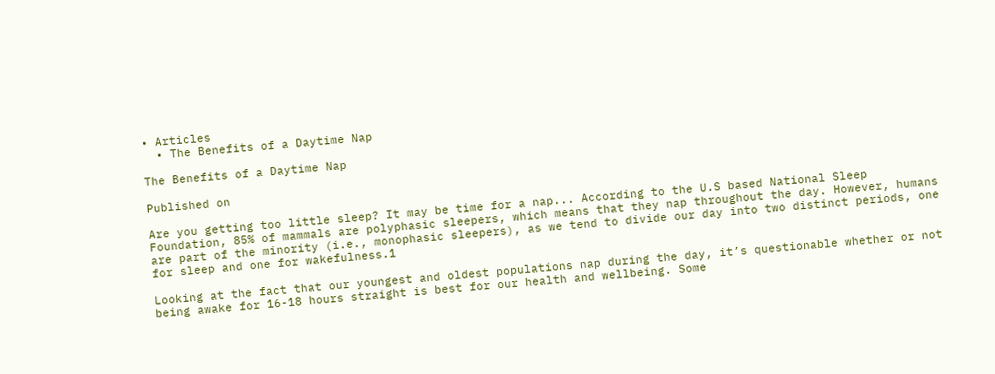• Articles
  • The Benefits of a Daytime Nap

The Benefits of a Daytime Nap

Published on

Are you getting too little sleep? It may be time for a nap... According to the U.S based National Sleep Foundation, 85% of mammals are polyphasic sleepers, which means that they nap throughout the day. However, humans are part of the minority (i.e., monophasic sleepers), as we tend to divide our day into two distinct periods, one for sleep and one for wakefulness.1

Looking at the fact that our youngest and oldest populations nap during the day, it’s questionable whether or not being awake for 16-18 hours straight is best for our health and wellbeing. Some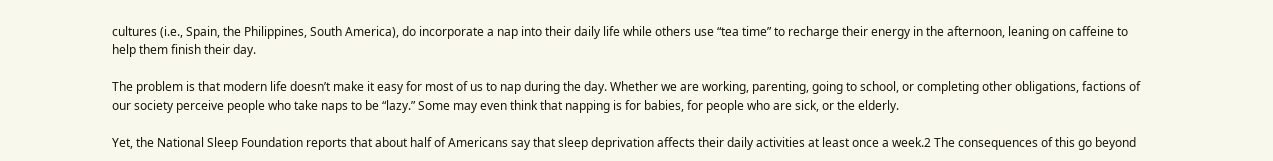cultures (i.e., Spain, the Philippines, South America), do incorporate a nap into their daily life while others use “tea time” to recharge their energy in the afternoon, leaning on caffeine to help them finish their day.

The problem is that modern life doesn’t make it easy for most of us to nap during the day. Whether we are working, parenting, going to school, or completing other obligations, factions of our society perceive people who take naps to be “lazy.” Some may even think that napping is for babies, for people who are sick, or the elderly.

Yet, the National Sleep Foundation reports that about half of Americans say that sleep deprivation affects their daily activities at least once a week.2 The consequences of this go beyond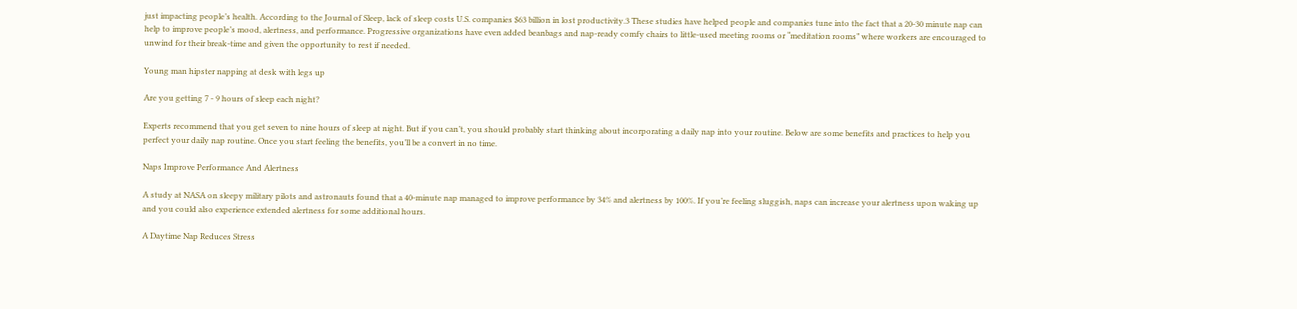just impacting people’s health. According to the Journal of Sleep, lack of sleep costs U.S. companies $63 billion in lost productivity.3 These studies have helped people and companies tune into the fact that a 20-30 minute nap can help to improve people’s mood, alertness, and performance. Progressive organizations have even added beanbags and nap-ready comfy chairs to little-used meeting rooms or “meditation rooms” where workers are encouraged to unwind for their break-time and given the opportunity to rest if needed.

Young man hipster napping at desk with legs up

Are you getting 7 - 9 hours of sleep each night?

Experts recommend that you get seven to nine hours of sleep at night. But if you can’t, you should probably start thinking about incorporating a daily nap into your routine. Below are some benefits and practices to help you perfect your daily nap routine. Once you start feeling the benefits, you’ll be a convert in no time.

Naps Improve Performance And Alertness

A study at NASA on sleepy military pilots and astronauts found that a 40-minute nap managed to improve performance by 34% and alertness by 100%. If you’re feeling sluggish, naps can increase your alertness upon waking up and you could also experience extended alertness for some additional hours.

A Daytime Nap Reduces Stress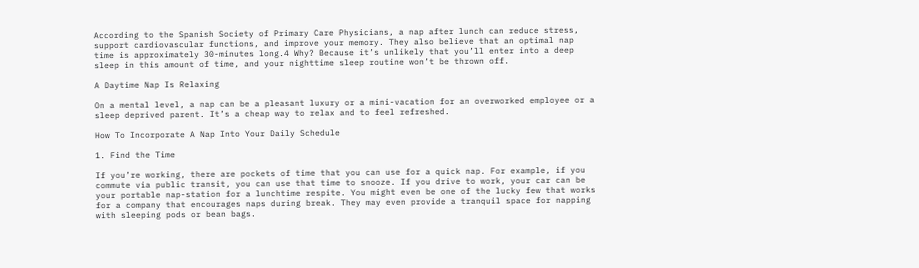According to the Spanish Society of Primary Care Physicians, a nap after lunch can reduce stress, support cardiovascular functions, and improve your memory. They also believe that an optimal nap time is approximately 30-minutes long.4 Why? Because it’s unlikely that you’ll enter into a deep sleep in this amount of time, and your nighttime sleep routine won’t be thrown off.

A Daytime Nap Is Relaxing

On a mental level, a nap can be a pleasant luxury or a mini-vacation for an overworked employee or a sleep deprived parent. It’s a cheap way to relax and to feel refreshed.

How To Incorporate A Nap Into Your Daily Schedule

1. Find the Time

If you’re working, there are pockets of time that you can use for a quick nap. For example, if you commute via public transit, you can use that time to snooze. If you drive to work, your car can be your portable nap-station for a lunchtime respite. You might even be one of the lucky few that works for a company that encourages naps during break. They may even provide a tranquil space for napping with sleeping pods or bean bags.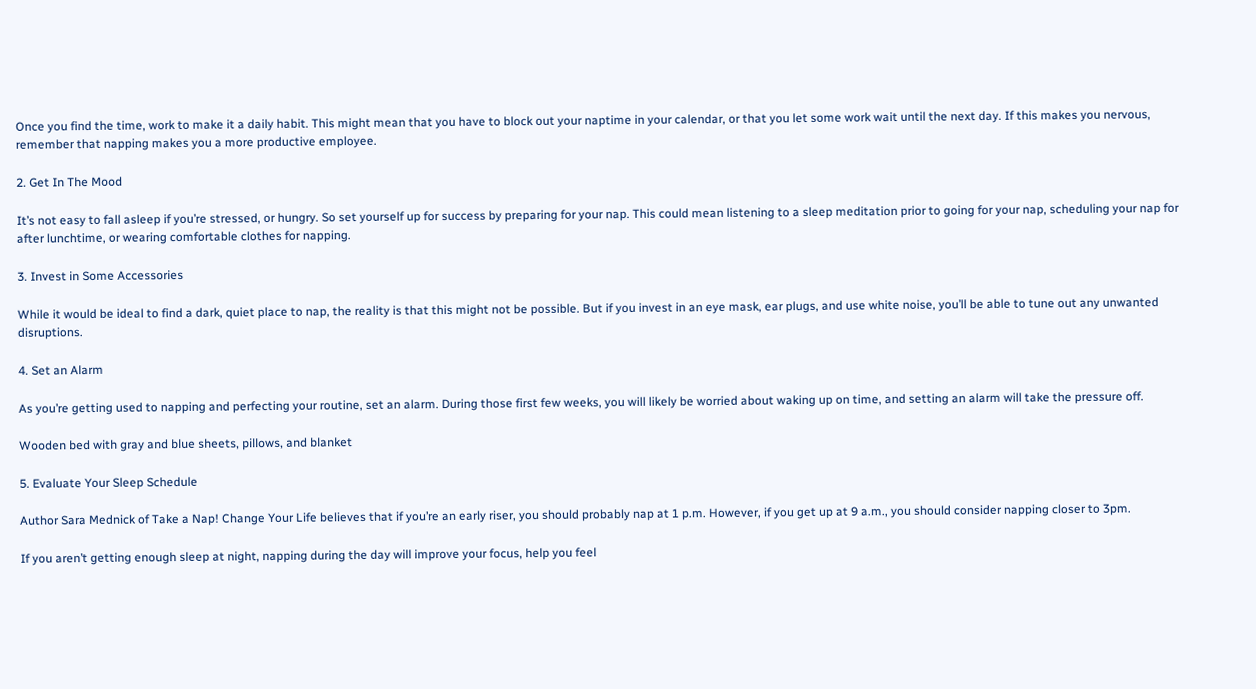Once you find the time, work to make it a daily habit. This might mean that you have to block out your naptime in your calendar, or that you let some work wait until the next day. If this makes you nervous, remember that napping makes you a more productive employee.

2. Get In The Mood

It’s not easy to fall asleep if you’re stressed, or hungry. So set yourself up for success by preparing for your nap. This could mean listening to a sleep meditation prior to going for your nap, scheduling your nap for after lunchtime, or wearing comfortable clothes for napping.

3. Invest in Some Accessories

While it would be ideal to find a dark, quiet place to nap, the reality is that this might not be possible. But if you invest in an eye mask, ear plugs, and use white noise, you’ll be able to tune out any unwanted disruptions.

4. Set an Alarm

As you’re getting used to napping and perfecting your routine, set an alarm. During those first few weeks, you will likely be worried about waking up on time, and setting an alarm will take the pressure off.

Wooden bed with gray and blue sheets, pillows, and blanket

5. Evaluate Your Sleep Schedule

Author Sara Mednick of Take a Nap! Change Your Life believes that if you’re an early riser, you should probably nap at 1 p.m. However, if you get up at 9 a.m., you should consider napping closer to 3pm.

If you aren’t getting enough sleep at night, napping during the day will improve your focus, help you feel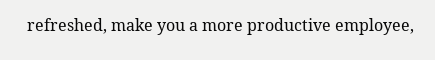refreshed, make you a more productive employee,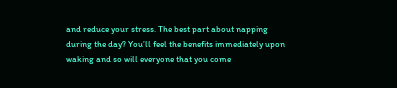and reduce your stress. The best part about napping during the day? You’ll feel the benefits immediately upon waking and so will everyone that you come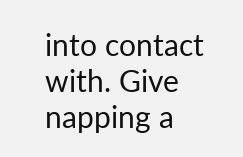into contact with. Give napping a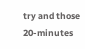try and those 20-minutes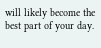will likely become the best part of your day.